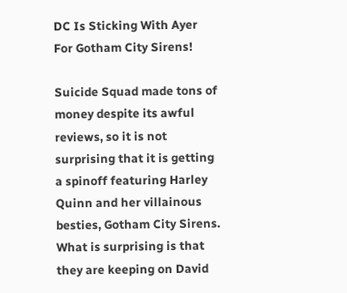DC Is Sticking With Ayer For Gotham City Sirens!

Suicide Squad made tons of money despite its awful reviews, so it is not surprising that it is getting a spinoff featuring Harley Quinn and her villainous besties, Gotham City Sirens.  What is surprising is that they are keeping on David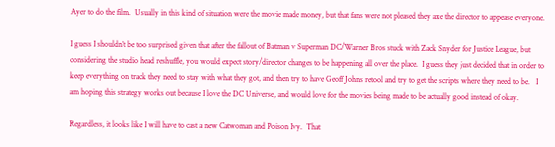Ayer to do the film.  Usually in this kind of situation were the movie made money, but that fans were not pleased they axe the director to appease everyone.

I guess I shouldn’t be too surprised given that after the fallout of Batman v Superman DC/Warner Bros stuck with Zack Snyder for Justice League, but considering the studio head reshuffle, you would expect story/director changes to be happening all over the place.  I guess they just decided that in order to keep everything on track they need to stay with what they got, and then try to have Geoff Johns retool and try to get the scripts where they need to be.   I am hoping this strategy works out because I love the DC Universe, and would love for the movies being made to be actually good instead of okay.

Regardless, it looks like I will have to cast a new Catwoman and Poison Ivy.  That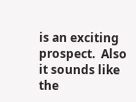is an exciting prospect.  Also it sounds like the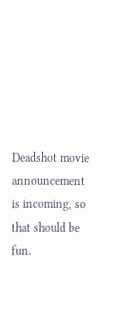Deadshot movie announcement is incoming, so that should be fun.